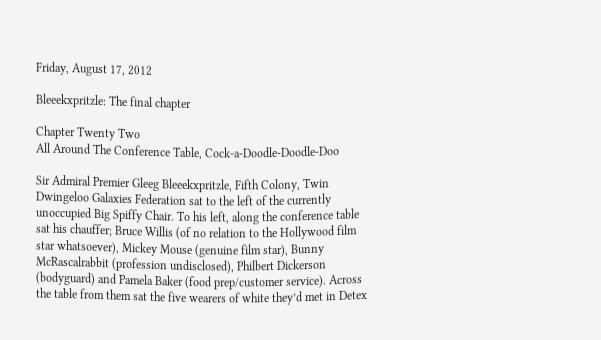Friday, August 17, 2012

Bleeekxpritzle: The final chapter

Chapter Twenty Two
All Around The Conference Table, Cock-a-Doodle-Doodle-Doo

Sir Admiral Premier Gleeg Bleeekxpritzle, Fifth Colony, Twin Dwingeloo Galaxies Federation sat to the left of the currently unoccupied Big Spiffy Chair. To his left, along the conference table sat his chauffer; Bruce Willis (of no relation to the Hollywood film star whatsoever), Mickey Mouse (genuine film star), Bunny McRascalrabbit (profession undisclosed), Philbert Dickerson (bodyguard) and Pamela Baker (food prep/customer service). Across the table from them sat the five wearers of white they’d met in Detex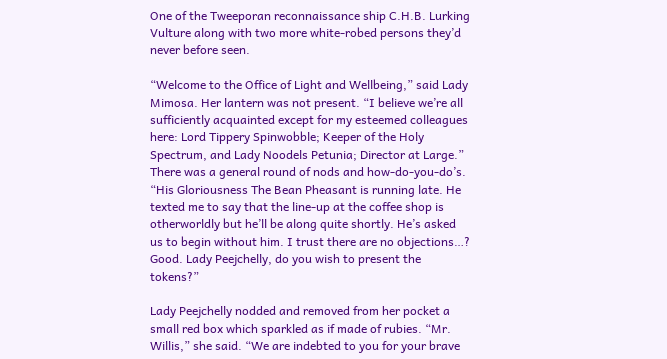One of the Tweeporan reconnaissance ship C.H.B. Lurking Vulture along with two more white-robed persons they’d never before seen.

“Welcome to the Office of Light and Wellbeing,” said Lady Mimosa. Her lantern was not present. “I believe we’re all sufficiently acquainted except for my esteemed colleagues here: Lord Tippery Spinwobble; Keeper of the Holy Spectrum, and Lady Noodels Petunia; Director at Large.” There was a general round of nods and how-do-you-do’s. “His Gloriousness The Bean Pheasant is running late. He texted me to say that the line-up at the coffee shop is otherworldly but he’ll be along quite shortly. He’s asked us to begin without him. I trust there are no objections…? Good. Lady Peejchelly, do you wish to present the tokens?”

Lady Peejchelly nodded and removed from her pocket a small red box which sparkled as if made of rubies. “Mr. Willis,” she said. “We are indebted to you for your brave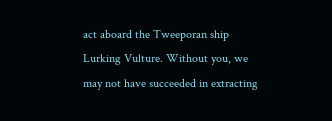act aboard the Tweeporan ship Lurking Vulture. Without you, we may not have succeeded in extracting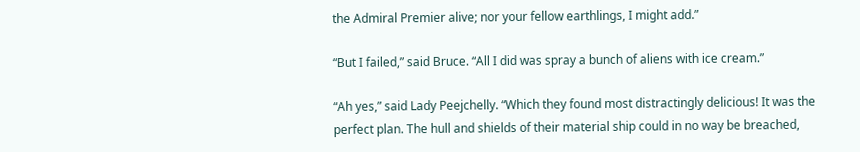the Admiral Premier alive; nor your fellow earthlings, I might add.”

“But I failed,” said Bruce. “All I did was spray a bunch of aliens with ice cream.”

“Ah yes,” said Lady Peejchelly. “Which they found most distractingly delicious! It was the perfect plan. The hull and shields of their material ship could in no way be breached,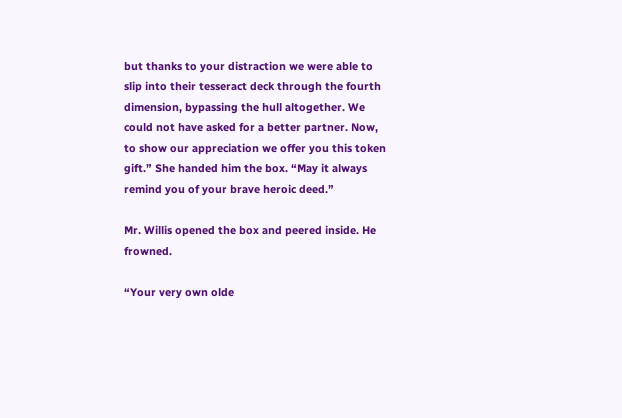but thanks to your distraction we were able to slip into their tesseract deck through the fourth dimension, bypassing the hull altogether. We could not have asked for a better partner. Now, to show our appreciation we offer you this token gift.” She handed him the box. “May it always remind you of your brave heroic deed.”

Mr. Willis opened the box and peered inside. He frowned.

“Your very own olde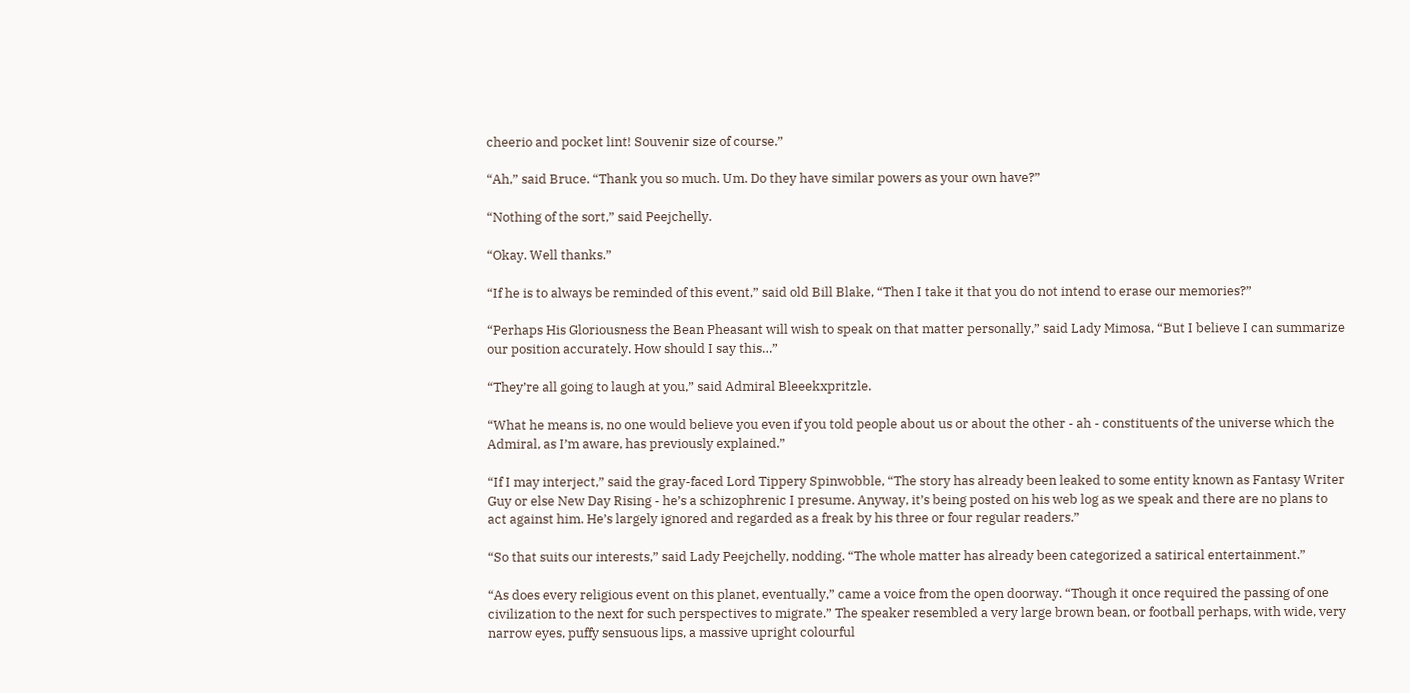cheerio and pocket lint! Souvenir size of course.”

“Ah,” said Bruce. “Thank you so much. Um. Do they have similar powers as your own have?”

“Nothing of the sort,” said Peejchelly.

“Okay. Well thanks.”

“If he is to always be reminded of this event,” said old Bill Blake, “Then I take it that you do not intend to erase our memories?”

“Perhaps His Gloriousness the Bean Pheasant will wish to speak on that matter personally,” said Lady Mimosa, “But I believe I can summarize our position accurately. How should I say this…”

“They’re all going to laugh at you,” said Admiral Bleeekxpritzle.

“What he means is, no one would believe you even if you told people about us or about the other - ah - constituents of the universe which the Admiral, as I’m aware, has previously explained.”

“If I may interject,” said the gray-faced Lord Tippery Spinwobble, “The story has already been leaked to some entity known as Fantasy Writer Guy or else New Day Rising - he’s a schizophrenic I presume. Anyway, it’s being posted on his web log as we speak and there are no plans to act against him. He’s largely ignored and regarded as a freak by his three or four regular readers.”

“So that suits our interests,” said Lady Peejchelly, nodding. “The whole matter has already been categorized a satirical entertainment.”

“As does every religious event on this planet, eventually,” came a voice from the open doorway. “Though it once required the passing of one civilization to the next for such perspectives to migrate.” The speaker resembled a very large brown bean, or football perhaps, with wide, very narrow eyes, puffy sensuous lips, a massive upright colourful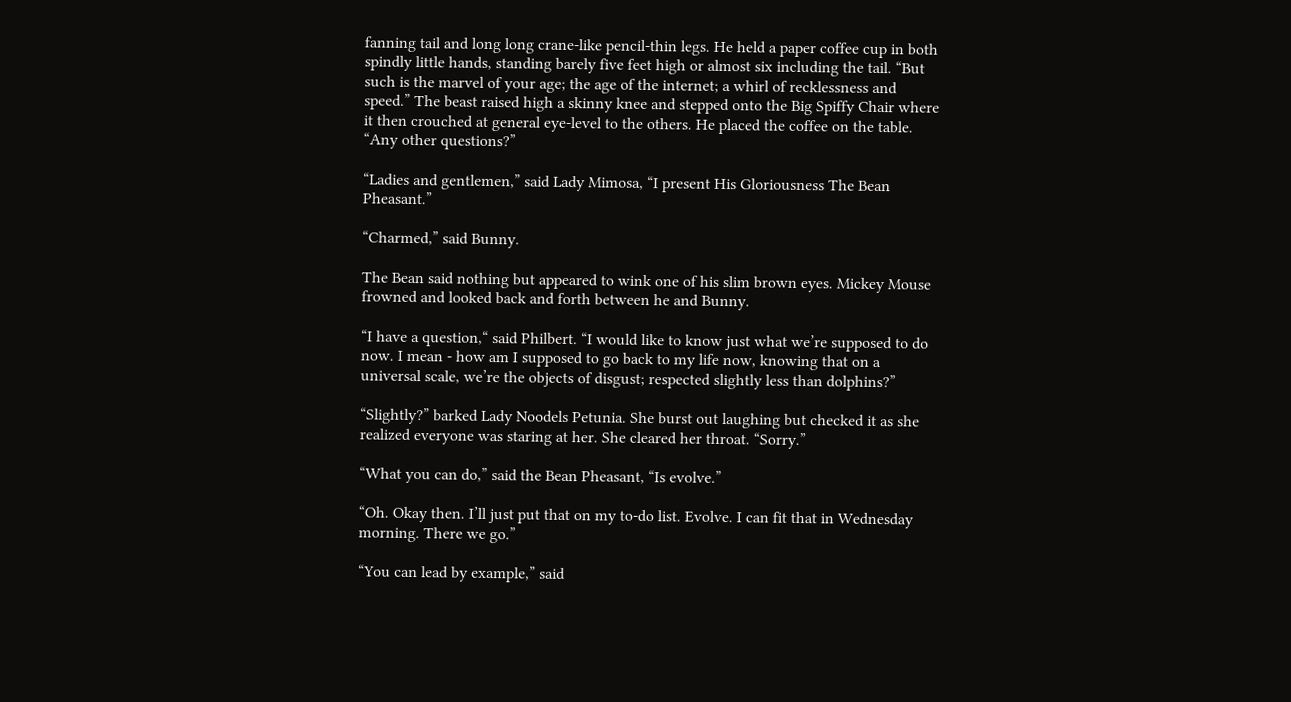fanning tail and long long crane-like pencil-thin legs. He held a paper coffee cup in both spindly little hands, standing barely five feet high or almost six including the tail. “But such is the marvel of your age; the age of the internet; a whirl of recklessness and speed.” The beast raised high a skinny knee and stepped onto the Big Spiffy Chair where it then crouched at general eye-level to the others. He placed the coffee on the table. “Any other questions?”

“Ladies and gentlemen,” said Lady Mimosa, “I present His Gloriousness The Bean Pheasant.”

“Charmed,” said Bunny.

The Bean said nothing but appeared to wink one of his slim brown eyes. Mickey Mouse frowned and looked back and forth between he and Bunny.

“I have a question,“ said Philbert. “I would like to know just what we’re supposed to do now. I mean - how am I supposed to go back to my life now, knowing that on a universal scale, we’re the objects of disgust; respected slightly less than dolphins?”

“Slightly?” barked Lady Noodels Petunia. She burst out laughing but checked it as she realized everyone was staring at her. She cleared her throat. “Sorry.”

“What you can do,” said the Bean Pheasant, “Is evolve.”

“Oh. Okay then. I’ll just put that on my to-do list. Evolve. I can fit that in Wednesday morning. There we go.”

“You can lead by example,” said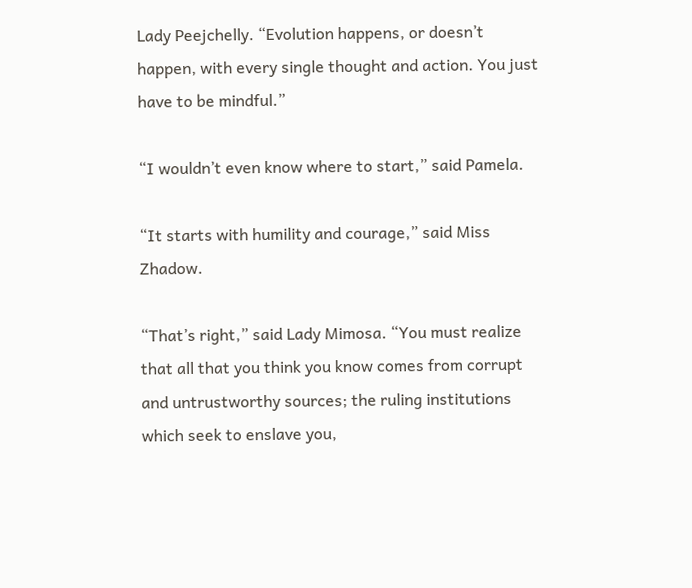Lady Peejchelly. “Evolution happens, or doesn’t happen, with every single thought and action. You just have to be mindful.”

“I wouldn’t even know where to start,” said Pamela.

“It starts with humility and courage,” said Miss Zhadow.

“That’s right,” said Lady Mimosa. “You must realize that all that you think you know comes from corrupt and untrustworthy sources; the ruling institutions which seek to enslave you,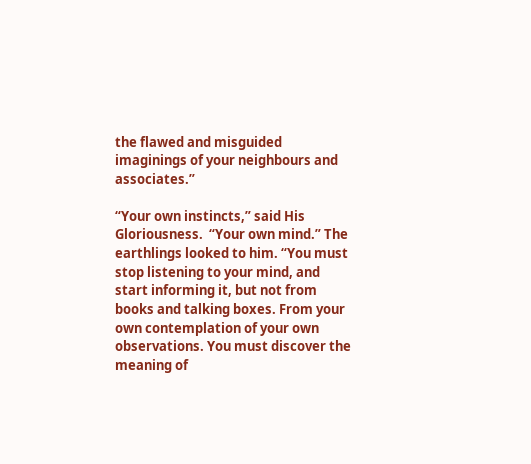the flawed and misguided imaginings of your neighbours and associates.”

“Your own instincts,” said His Gloriousness.  “Your own mind.” The earthlings looked to him. “You must stop listening to your mind, and start informing it, but not from books and talking boxes. From your own contemplation of your own observations. You must discover the meaning of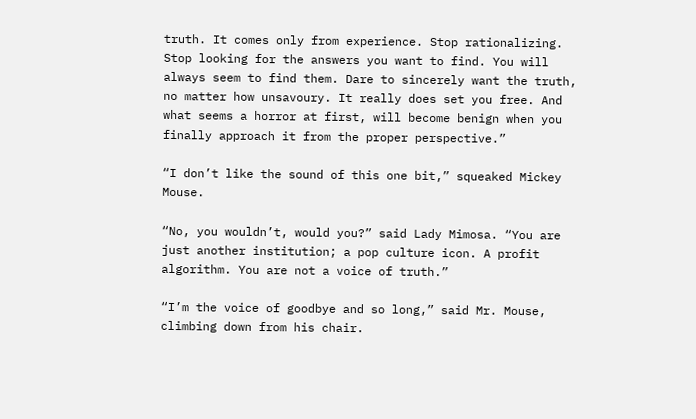truth. It comes only from experience. Stop rationalizing. Stop looking for the answers you want to find. You will always seem to find them. Dare to sincerely want the truth, no matter how unsavoury. It really does set you free. And what seems a horror at first, will become benign when you finally approach it from the proper perspective.”

“I don’t like the sound of this one bit,” squeaked Mickey Mouse.

“No, you wouldn’t, would you?” said Lady Mimosa. “You are just another institution; a pop culture icon. A profit algorithm. You are not a voice of truth.”

“I’m the voice of goodbye and so long,” said Mr. Mouse, climbing down from his chair.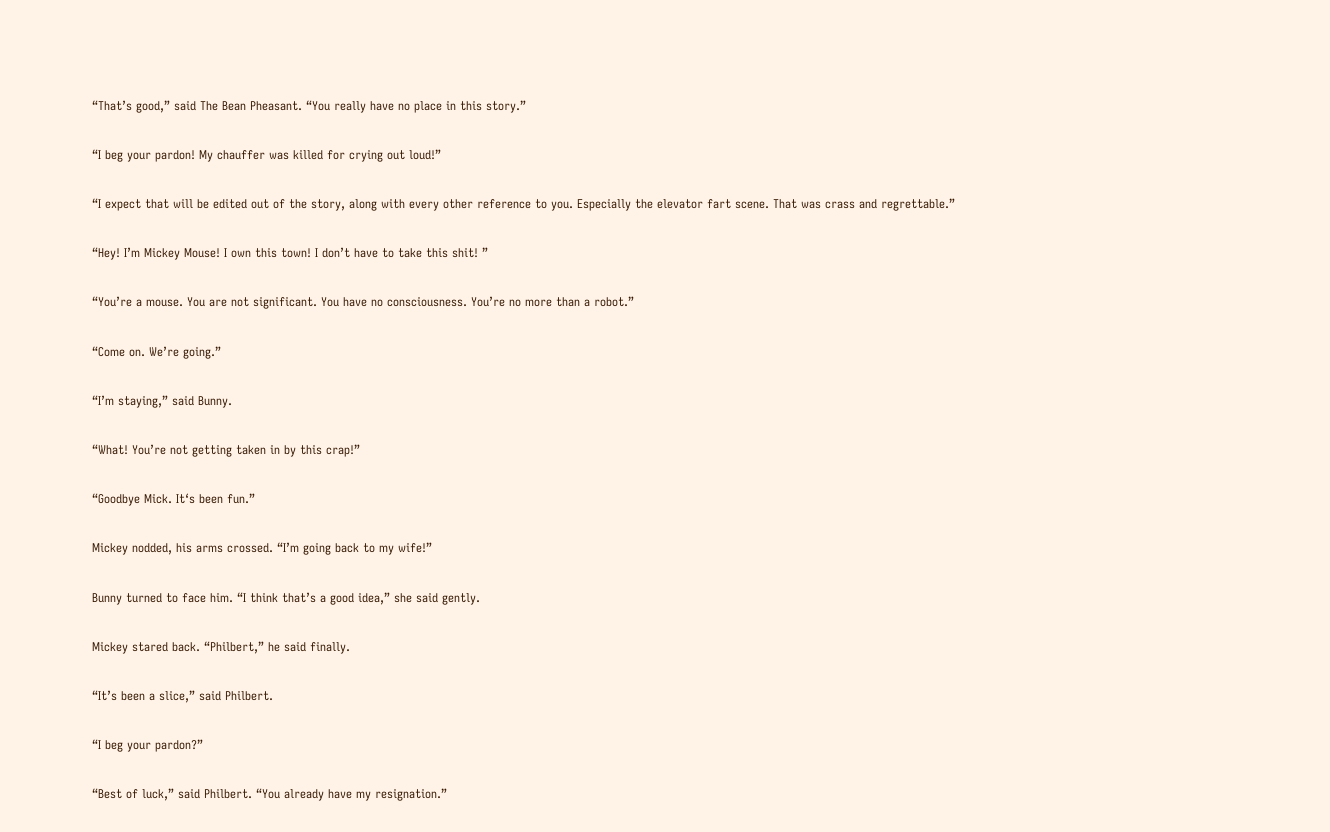“That’s good,” said The Bean Pheasant. “You really have no place in this story.”

“I beg your pardon! My chauffer was killed for crying out loud!”

“I expect that will be edited out of the story, along with every other reference to you. Especially the elevator fart scene. That was crass and regrettable.”

“Hey! I’m Mickey Mouse! I own this town! I don’t have to take this shit! ”

“You’re a mouse. You are not significant. You have no consciousness. You’re no more than a robot.”

“Come on. We’re going.”

“I’m staying,” said Bunny.

“What! You’re not getting taken in by this crap!”

“Goodbye Mick. It‘s been fun.”

Mickey nodded, his arms crossed. “I’m going back to my wife!”

Bunny turned to face him. “I think that’s a good idea,” she said gently.

Mickey stared back. “Philbert,” he said finally.

“It’s been a slice,” said Philbert.

“I beg your pardon?”

“Best of luck,” said Philbert. “You already have my resignation.”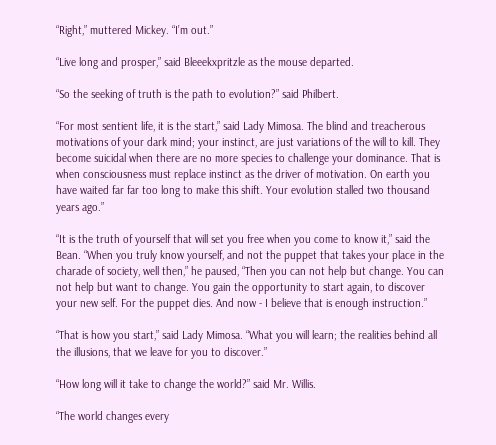“Right,” muttered Mickey. “I’m out.”

“Live long and prosper,” said Bleeekxpritzle as the mouse departed.

“So the seeking of truth is the path to evolution?” said Philbert.

“For most sentient life, it is the start,” said Lady Mimosa. The blind and treacherous motivations of your dark mind; your instinct, are just variations of the will to kill. They become suicidal when there are no more species to challenge your dominance. That is when consciousness must replace instinct as the driver of motivation. On earth you have waited far far too long to make this shift. Your evolution stalled two thousand years ago.”

“It is the truth of yourself that will set you free when you come to know it,” said the Bean. “When you truly know yourself, and not the puppet that takes your place in the charade of society, well then,” he paused, “Then you can not help but change. You can not help but want to change. You gain the opportunity to start again, to discover your new self. For the puppet dies. And now - I believe that is enough instruction.”

“That is how you start,” said Lady Mimosa. “What you will learn; the realities behind all the illusions, that we leave for you to discover.”

“How long will it take to change the world?” said Mr. Willis.

“The world changes every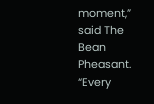moment,” said The Bean Pheasant. “Every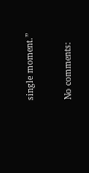single moment.”

No comments: